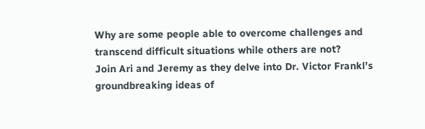Why are some people able to overcome challenges and transcend difficult situations while others are not?
Join Ari and Jeremy as they delve into Dr. Victor Frankl’s groundbreaking ideas of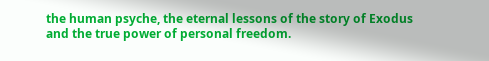the human psyche, the eternal lessons of the story of Exodus and the true power of personal freedom.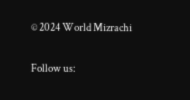© 2024 World Mizrachi

Follow us: